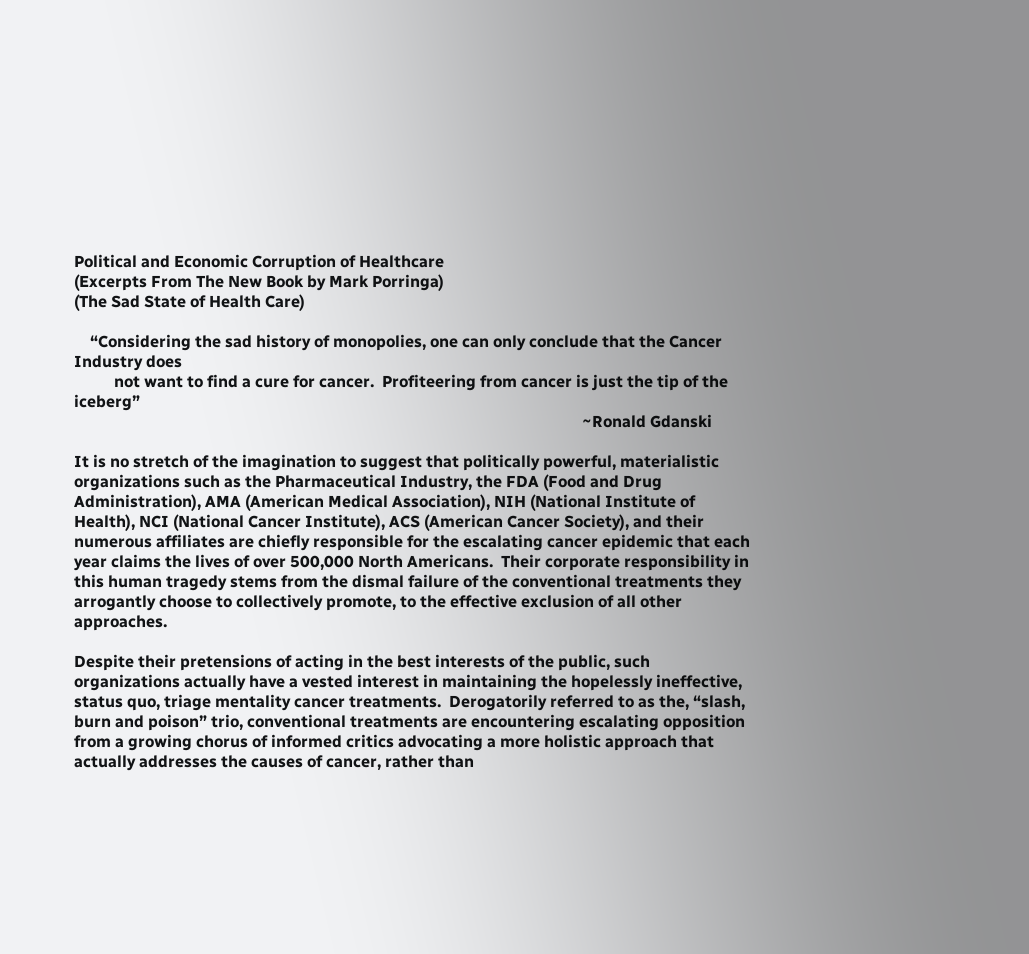Political and Economic Corruption of Healthcare
(Excerpts From The New Book by Mark Porringa)
(The Sad State of Health Care)

    “Considering the sad history of monopolies, one can only conclude that the Cancer Industry does
          not want to find a cure for cancer.  Profiteering from cancer is just the tip of the iceberg”
                                                                                                                               ~Ronald Gdanski

It is no stretch of the imagination to suggest that politically powerful, materialistic organizations such as the Pharmaceutical Industry, the FDA (Food and Drug Administration), AMA (American Medical Association), NIH (National Institute of Health), NCI (National Cancer Institute), ACS (American Cancer Society), and their numerous affiliates are chiefly responsible for the escalating cancer epidemic that each year claims the lives of over 500,000 North Americans.  Their corporate responsibility in this human tragedy stems from the dismal failure of the conventional treatments they arrogantly choose to collectively promote, to the effective exclusion of all other approaches.

Despite their pretensions of acting in the best interests of the public, such organizations actually have a vested interest in maintaining the hopelessly ineffective, status quo, triage mentality cancer treatments.  Derogatorily referred to as the, “slash, burn and poison” trio, conventional treatments are encountering escalating opposition from a growing chorus of informed critics advocating a more holistic approach that actually addresses the causes of cancer, rather than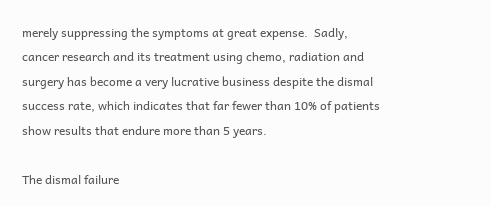merely suppressing the symptoms at great expense.  Sadly, cancer research and its treatment using chemo, radiation and surgery has become a very lucrative business despite the dismal success rate, which indicates that far fewer than 10% of patients show results that endure more than 5 years.

The dismal failure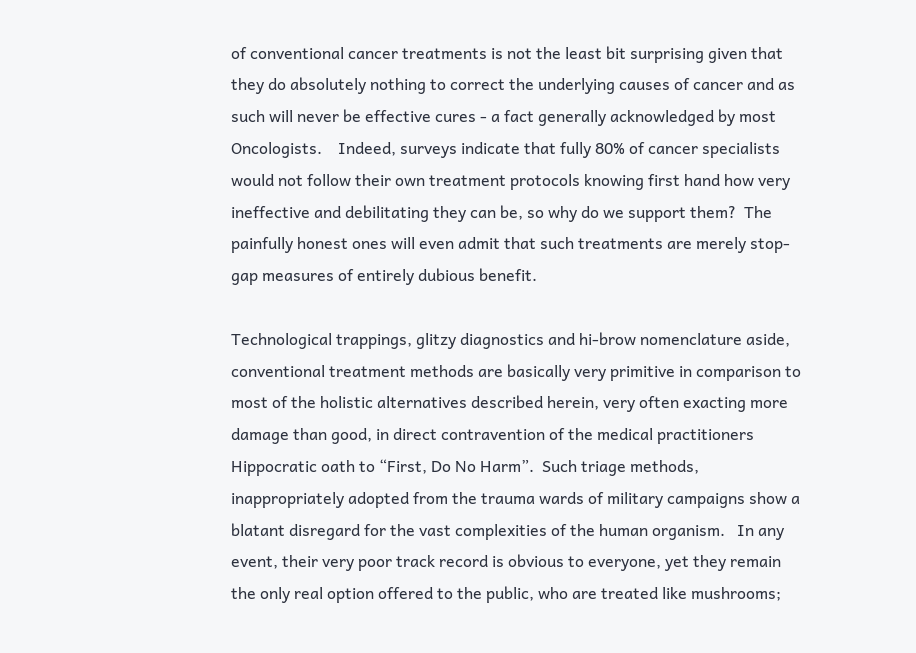of conventional cancer treatments is not the least bit surprising given that they do absolutely nothing to correct the underlying causes of cancer and as such will never be effective cures - a fact generally acknowledged by most Oncologists.    Indeed, surveys indicate that fully 80% of cancer specialists would not follow their own treatment protocols knowing first hand how very ineffective and debilitating they can be, so why do we support them?  The painfully honest ones will even admit that such treatments are merely stop-gap measures of entirely dubious benefit.

Technological trappings, glitzy diagnostics and hi-brow nomenclature aside, conventional treatment methods are basically very primitive in comparison to most of the holistic alternatives described herein, very often exacting more damage than good, in direct contravention of the medical practitioners Hippocratic oath to “First, Do No Harm”.  Such triage methods, inappropriately adopted from the trauma wards of military campaigns show a blatant disregard for the vast complexities of the human organism.   In any event, their very poor track record is obvious to everyone, yet they remain the only real option offered to the public, who are treated like mushrooms;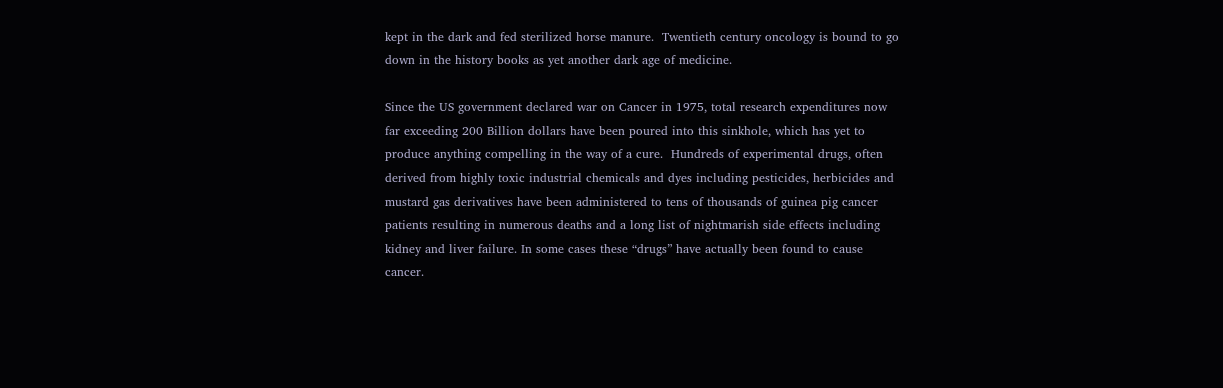kept in the dark and fed sterilized horse manure.  Twentieth century oncology is bound to go down in the history books as yet another dark age of medicine.

Since the US government declared war on Cancer in 1975, total research expenditures now far exceeding 200 Billion dollars have been poured into this sinkhole, which has yet to produce anything compelling in the way of a cure.  Hundreds of experimental drugs, often derived from highly toxic industrial chemicals and dyes including pesticides, herbicides and mustard gas derivatives have been administered to tens of thousands of guinea pig cancer patients resulting in numerous deaths and a long list of nightmarish side effects including kidney and liver failure. In some cases these “drugs” have actually been found to cause cancer.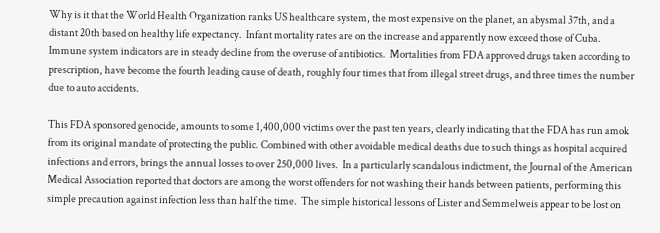Why is it that the World Health Organization ranks US healthcare system, the most expensive on the planet, an abysmal 37th, and a distant 20th based on healthy life expectancy.  Infant mortality rates are on the increase and apparently now exceed those of Cuba.  Immune system indicators are in steady decline from the overuse of antibiotics.  Mortalities from FDA approved drugs taken according to prescription, have become the fourth leading cause of death, roughly four times that from illegal street drugs, and three times the number due to auto accidents.

This FDA sponsored genocide, amounts to some 1,400,000 victims over the past ten years, clearly indicating that the FDA has run amok from its original mandate of protecting the public. Combined with other avoidable medical deaths due to such things as hospital acquired infections and errors, brings the annual losses to over 250,000 lives.  In a particularly scandalous indictment, the Journal of the American Medical Association reported that doctors are among the worst offenders for not washing their hands between patients, performing this simple precaution against infection less than half the time.  The simple historical lessons of Lister and Semmelweis appear to be lost on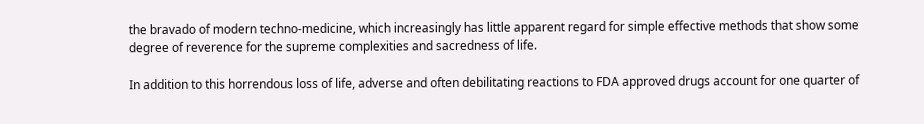the bravado of modern techno-medicine, which increasingly has little apparent regard for simple effective methods that show some degree of reverence for the supreme complexities and sacredness of life.

In addition to this horrendous loss of life, adverse and often debilitating reactions to FDA approved drugs account for one quarter of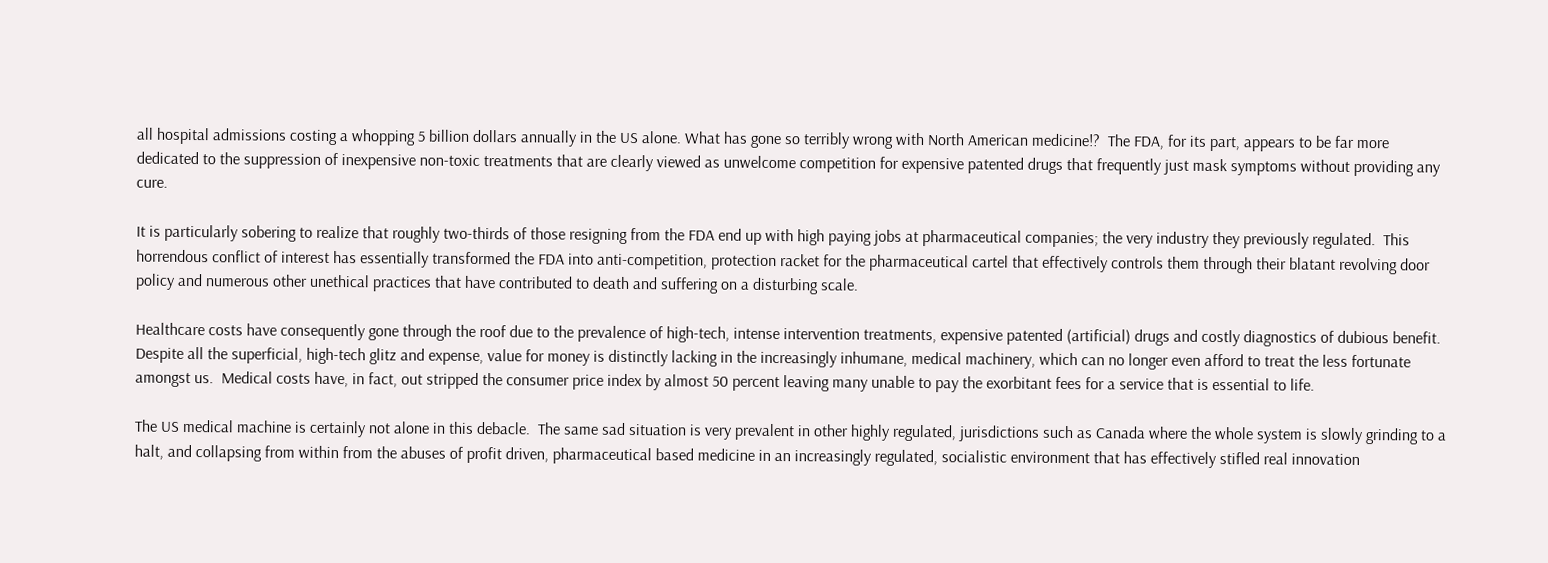all hospital admissions costing a whopping 5 billion dollars annually in the US alone. What has gone so terribly wrong with North American medicine!?  The FDA, for its part, appears to be far more dedicated to the suppression of inexpensive non-toxic treatments that are clearly viewed as unwelcome competition for expensive patented drugs that frequently just mask symptoms without providing any cure.

It is particularly sobering to realize that roughly two-thirds of those resigning from the FDA end up with high paying jobs at pharmaceutical companies; the very industry they previously regulated.  This horrendous conflict of interest has essentially transformed the FDA into anti-competition, protection racket for the pharmaceutical cartel that effectively controls them through their blatant revolving door policy and numerous other unethical practices that have contributed to death and suffering on a disturbing scale.

Healthcare costs have consequently gone through the roof due to the prevalence of high-tech, intense intervention treatments, expensive patented (artificial) drugs and costly diagnostics of dubious benefit.  Despite all the superficial, high-tech glitz and expense, value for money is distinctly lacking in the increasingly inhumane, medical machinery, which can no longer even afford to treat the less fortunate amongst us.  Medical costs have, in fact, out stripped the consumer price index by almost 50 percent leaving many unable to pay the exorbitant fees for a service that is essential to life.

The US medical machine is certainly not alone in this debacle.  The same sad situation is very prevalent in other highly regulated, jurisdictions such as Canada where the whole system is slowly grinding to a halt, and collapsing from within from the abuses of profit driven, pharmaceutical based medicine in an increasingly regulated, socialistic environment that has effectively stifled real innovation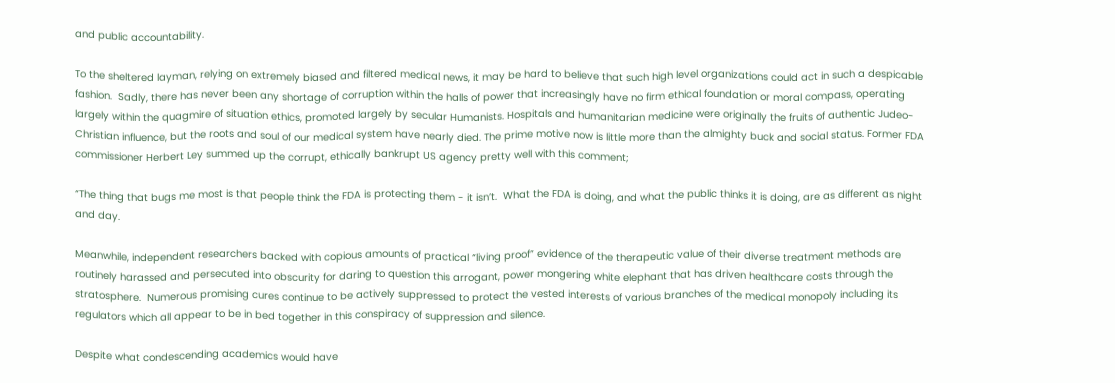and public accountability.

To the sheltered layman, relying on extremely biased and filtered medical news, it may be hard to believe that such high level organizations could act in such a despicable fashion.  Sadly, there has never been any shortage of corruption within the halls of power that increasingly have no firm ethical foundation or moral compass, operating largely within the quagmire of situation ethics, promoted largely by secular Humanists. Hospitals and humanitarian medicine were originally the fruits of authentic Judeo-Christian influence, but the roots and soul of our medical system have nearly died. The prime motive now is little more than the almighty buck and social status. Former FDA commissioner Herbert Ley summed up the corrupt, ethically bankrupt US agency pretty well with this comment;

“The thing that bugs me most is that people think the FDA is protecting them - it isn’t.  What the FDA is doing, and what the public thinks it is doing, are as different as night and day.

Meanwhile, independent researchers backed with copious amounts of practical “living proof” evidence of the therapeutic value of their diverse treatment methods are routinely harassed and persecuted into obscurity for daring to question this arrogant, power mongering white elephant that has driven healthcare costs through the stratosphere.  Numerous promising cures continue to be actively suppressed to protect the vested interests of various branches of the medical monopoly including its regulators which all appear to be in bed together in this conspiracy of suppression and silence.

Despite what condescending academics would have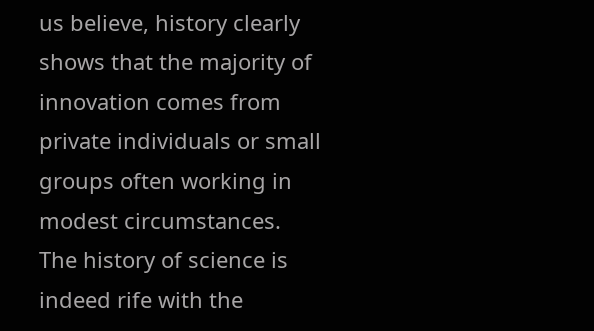us believe, history clearly shows that the majority of innovation comes from private individuals or small groups often working in modest circumstances.  The history of science is indeed rife with the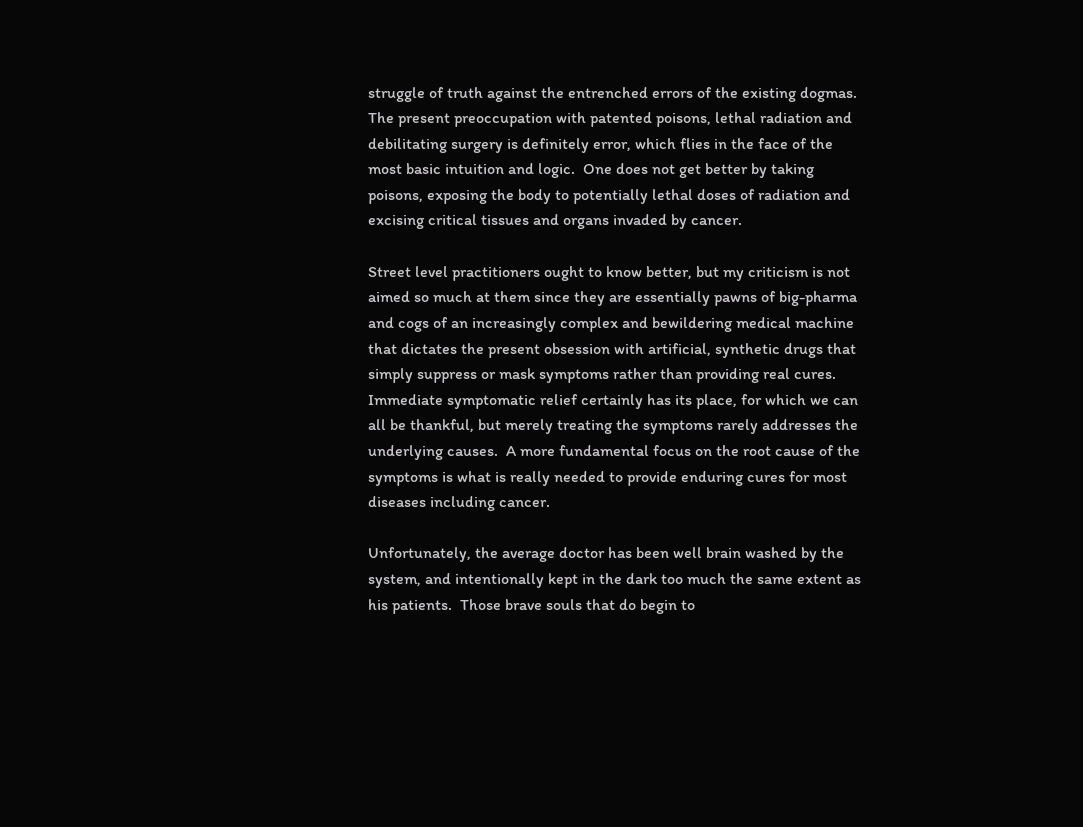struggle of truth against the entrenched errors of the existing dogmas.  The present preoccupation with patented poisons, lethal radiation and debilitating surgery is definitely error, which flies in the face of the most basic intuition and logic.  One does not get better by taking poisons, exposing the body to potentially lethal doses of radiation and excising critical tissues and organs invaded by cancer.

Street level practitioners ought to know better, but my criticism is not aimed so much at them since they are essentially pawns of big-pharma and cogs of an increasingly complex and bewildering medical machine that dictates the present obsession with artificial, synthetic drugs that simply suppress or mask symptoms rather than providing real cures.   Immediate symptomatic relief certainly has its place, for which we can all be thankful, but merely treating the symptoms rarely addresses the underlying causes.  A more fundamental focus on the root cause of the symptoms is what is really needed to provide enduring cures for most diseases including cancer.

Unfortunately, the average doctor has been well brain washed by the system, and intentionally kept in the dark too much the same extent as his patients.  Those brave souls that do begin to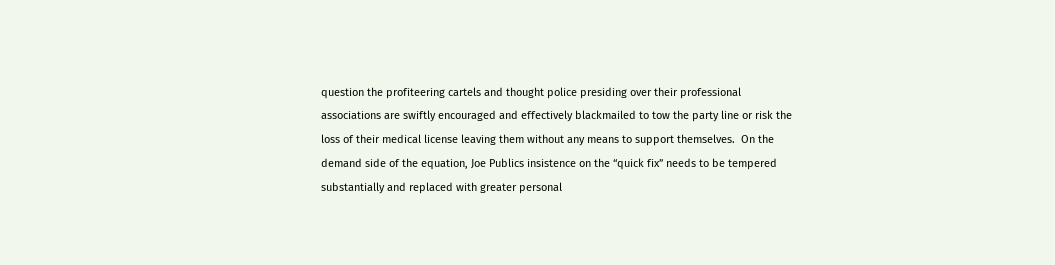question the profiteering cartels and thought police presiding over their professional associations are swiftly encouraged and effectively blackmailed to tow the party line or risk the loss of their medical license leaving them without any means to support themselves.  On the demand side of the equation, Joe Publics insistence on the “quick fix” needs to be tempered substantially and replaced with greater personal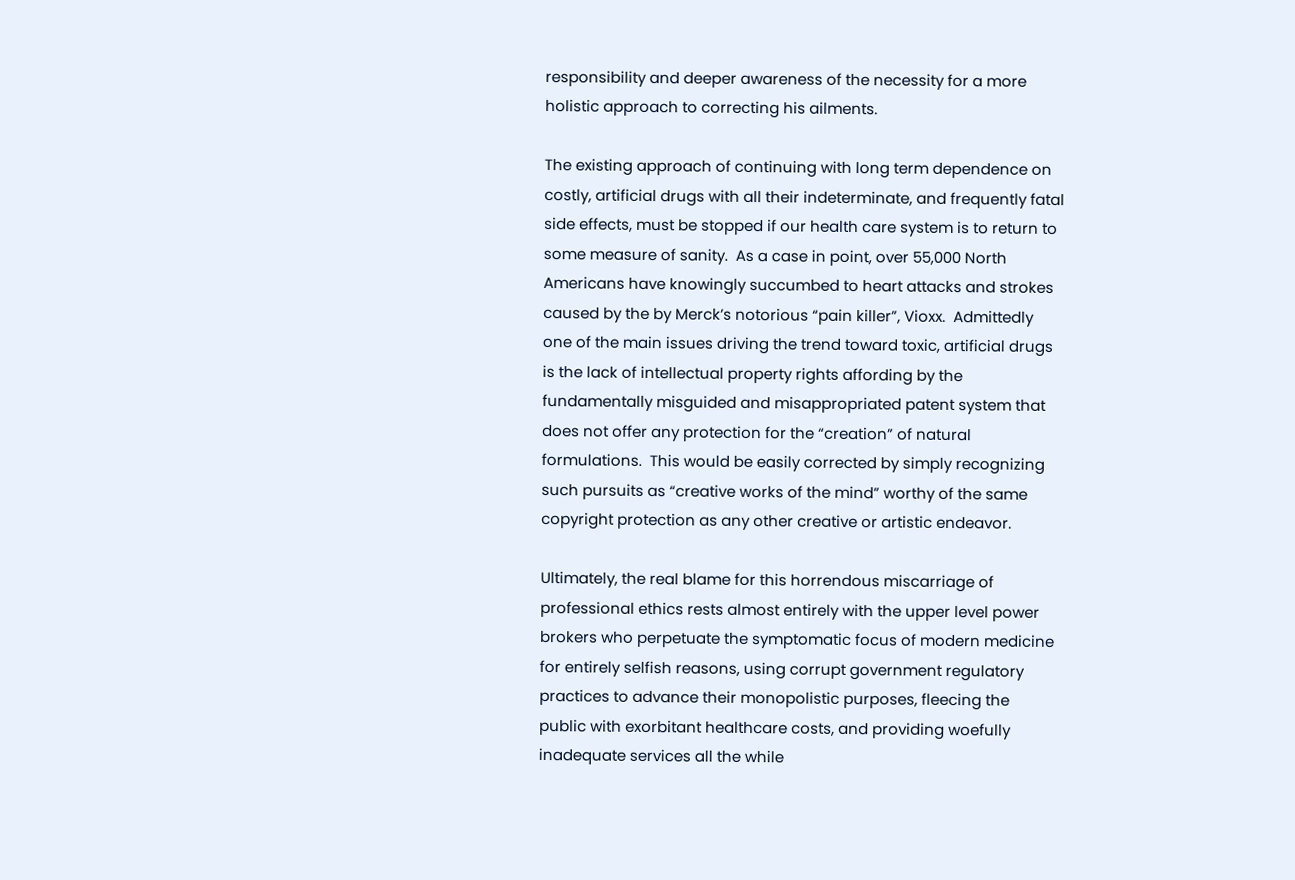responsibility and deeper awareness of the necessity for a more holistic approach to correcting his ailments.

The existing approach of continuing with long term dependence on costly, artificial drugs with all their indeterminate, and frequently fatal side effects, must be stopped if our health care system is to return to some measure of sanity.  As a case in point, over 55,000 North Americans have knowingly succumbed to heart attacks and strokes caused by the by Merck’s notorious “pain killer”, Vioxx.  Admittedly one of the main issues driving the trend toward toxic, artificial drugs is the lack of intellectual property rights affording by the fundamentally misguided and misappropriated patent system that does not offer any protection for the “creation” of natural formulations.  This would be easily corrected by simply recognizing such pursuits as “creative works of the mind” worthy of the same copyright protection as any other creative or artistic endeavor.

Ultimately, the real blame for this horrendous miscarriage of professional ethics rests almost entirely with the upper level power brokers who perpetuate the symptomatic focus of modern medicine for entirely selfish reasons, using corrupt government regulatory practices to advance their monopolistic purposes, fleecing the public with exorbitant healthcare costs, and providing woefully inadequate services all the while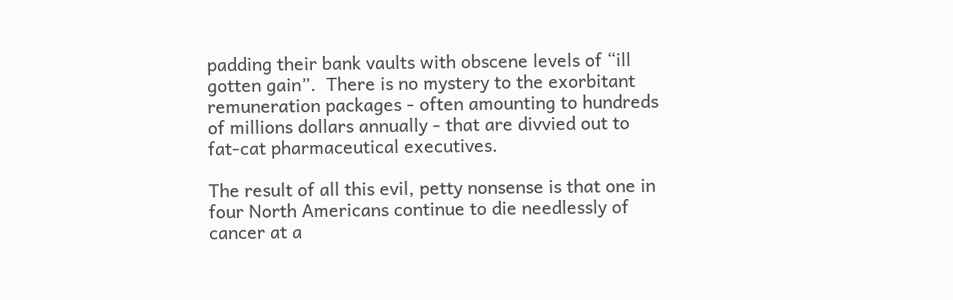padding their bank vaults with obscene levels of “ill gotten gain”.  There is no mystery to the exorbitant remuneration packages - often amounting to hundreds of millions dollars annually - that are divvied out to fat-cat pharmaceutical executives.

The result of all this evil, petty nonsense is that one in four North Americans continue to die needlessly of cancer at a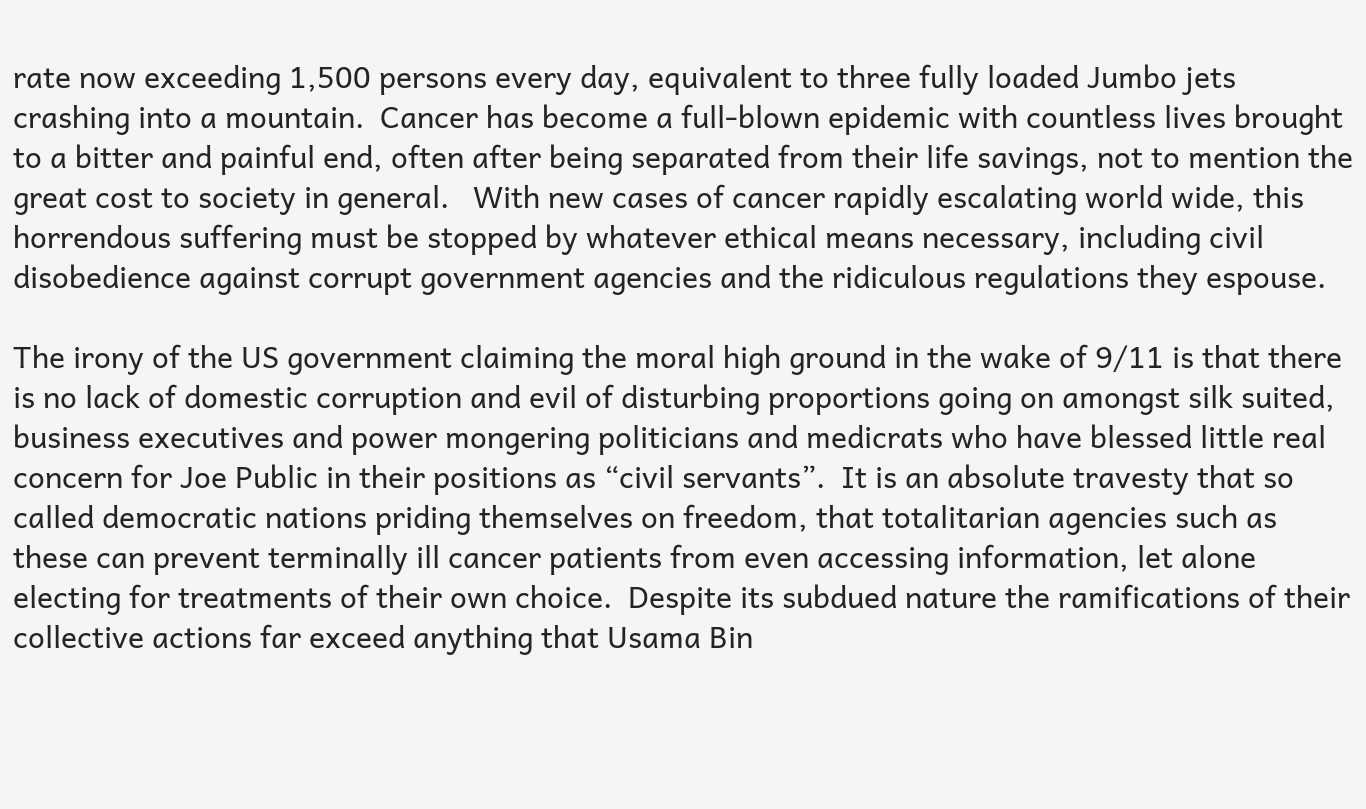rate now exceeding 1,500 persons every day, equivalent to three fully loaded Jumbo jets crashing into a mountain.  Cancer has become a full-blown epidemic with countless lives brought to a bitter and painful end, often after being separated from their life savings, not to mention the great cost to society in general.   With new cases of cancer rapidly escalating world wide, this horrendous suffering must be stopped by whatever ethical means necessary, including civil disobedience against corrupt government agencies and the ridiculous regulations they espouse.

The irony of the US government claiming the moral high ground in the wake of 9/11 is that there is no lack of domestic corruption and evil of disturbing proportions going on amongst silk suited, business executives and power mongering politicians and medicrats who have blessed little real concern for Joe Public in their positions as “civil servants”.  It is an absolute travesty that so called democratic nations priding themselves on freedom, that totalitarian agencies such as these can prevent terminally ill cancer patients from even accessing information, let alone electing for treatments of their own choice.  Despite its subdued nature the ramifications of their collective actions far exceed anything that Usama Bin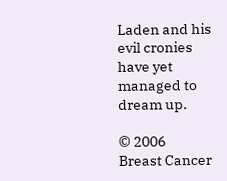Laden and his evil cronies have yet managed to dream up.

© 2006
Breast Cancer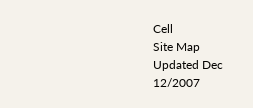Cell
Site Map
Updated Dec 12/2007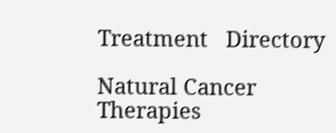Treatment   Directory

Natural Cancer Therapies